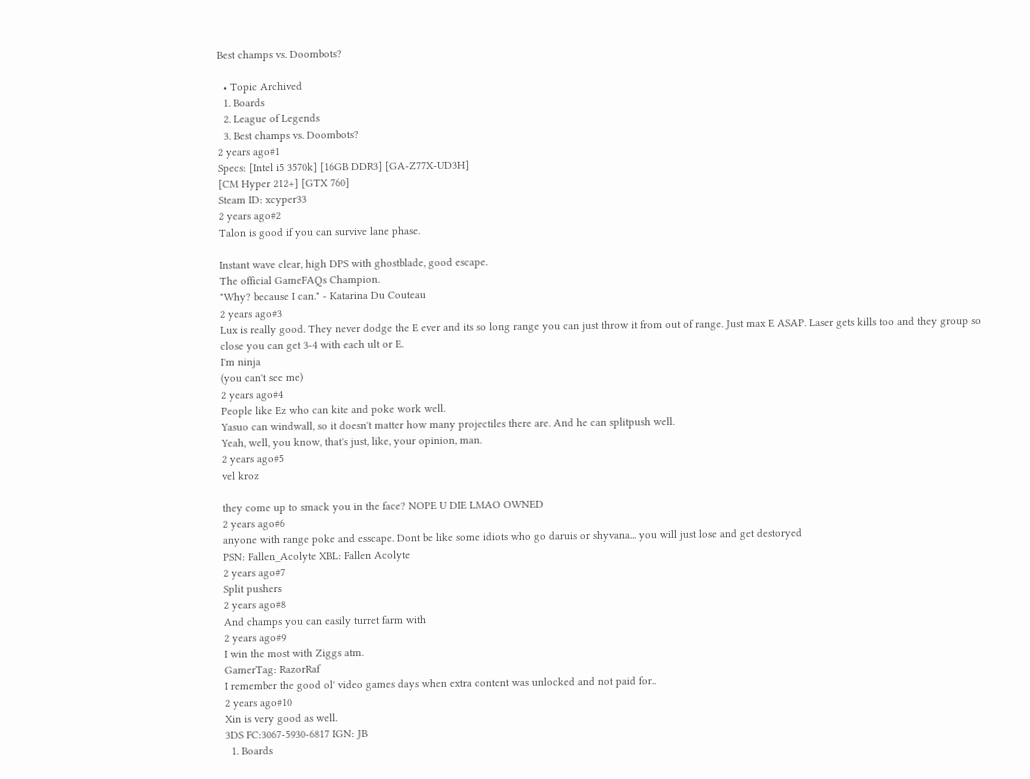Best champs vs. Doombots?

  • Topic Archived
  1. Boards
  2. League of Legends
  3. Best champs vs. Doombots?
2 years ago#1
Specs: [Intel i5 3570k] [16GB DDR3] [GA-Z77X-UD3H]
[CM Hyper 212+] [GTX 760]
Steam ID: xcyper33
2 years ago#2
Talon is good if you can survive lane phase.

Instant wave clear, high DPS with ghostblade, good escape.
The official GameFAQs Champion.
"Why? because I can." - Katarina Du Couteau
2 years ago#3
Lux is really good. They never dodge the E ever and its so long range you can just throw it from out of range. Just max E ASAP. Laser gets kills too and they group so close you can get 3-4 with each ult or E.
I'm ninja
(you can't see me)
2 years ago#4
People like Ez who can kite and poke work well.
Yasuo can windwall, so it doesn't matter how many projectiles there are. And he can splitpush well.
Yeah, well, you know, that's just, like, your opinion, man.
2 years ago#5
vel kroz

they come up to smack you in the face? NOPE U DIE LMAO OWNED
2 years ago#6
anyone with range poke and esscape. Dont be like some idiots who go daruis or shyvana... you will just lose and get destoryed
PSN: Fallen_Acolyte XBL: Fallen Acolyte
2 years ago#7
Split pushers
2 years ago#8
And champs you can easily turret farm with
2 years ago#9
I win the most with Ziggs atm.
GamerTag: RazorRaf
I remember the good ol' video games days when extra content was unlocked and not paid for..
2 years ago#10
Xin is very good as well.
3DS FC:3067-5930-6817 IGN: JB
  1. Boards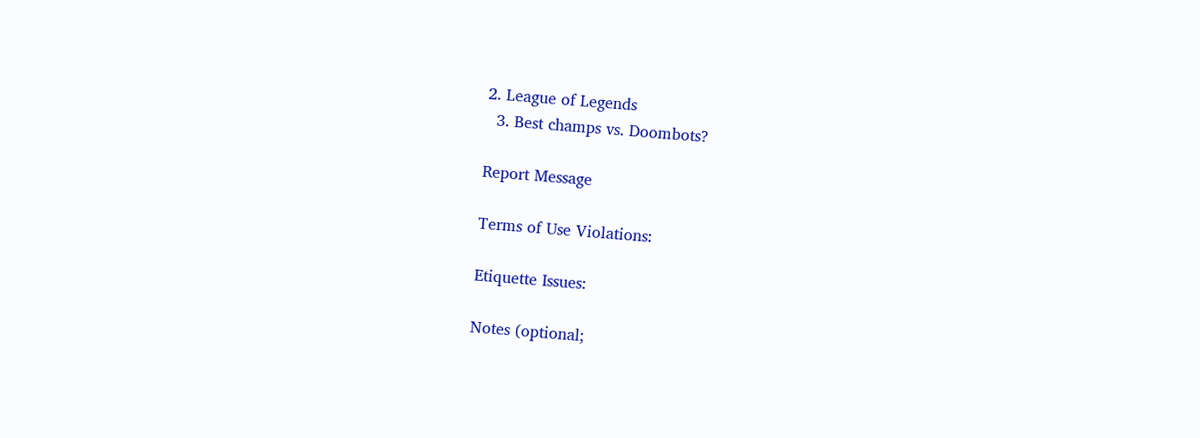2. League of Legends
  3. Best champs vs. Doombots?

Report Message

Terms of Use Violations:

Etiquette Issues:

Notes (optional;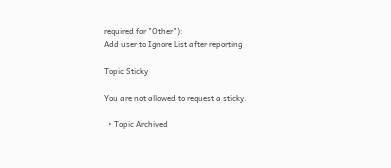required for "Other"):
Add user to Ignore List after reporting

Topic Sticky

You are not allowed to request a sticky.

  • Topic Archived